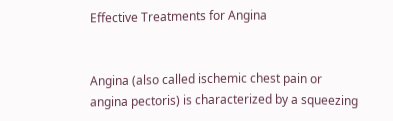Effective Treatments for Angina


Angina (also called ischemic chest pain or angina pectoris) is characterized by a squeezing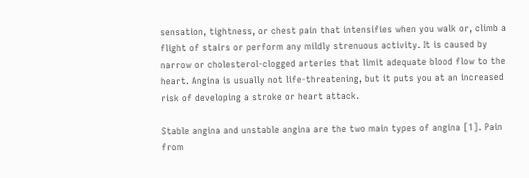sensation, tightness, or chest pain that intensifies when you walk or, climb a flight of stairs or perform any mildly strenuous activity. It is caused by narrow or cholesterol-clogged arteries that limit adequate blood flow to the heart. Angina is usually not life-threatening, but it puts you at an increased risk of developing a stroke or heart attack.

Stable angina and unstable angina are the two main types of angina [1]. Pain from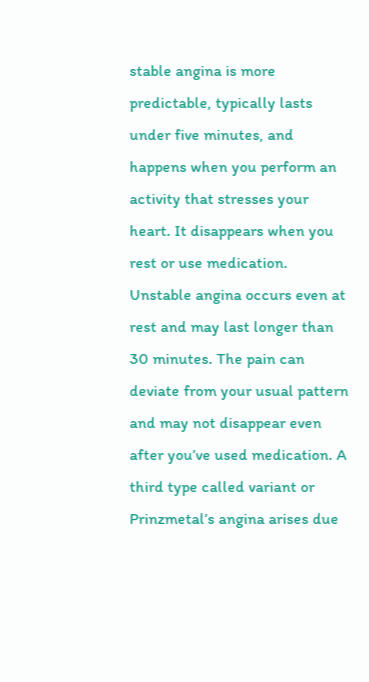stable angina is more predictable, typically lasts under five minutes, and happens when you perform an activity that stresses your heart. It disappears when you rest or use medication. Unstable angina occurs even at rest and may last longer than 30 minutes. The pain can deviate from your usual pattern and may not disappear even after you’ve used medication. A third type called variant or Prinzmetal’s angina arises due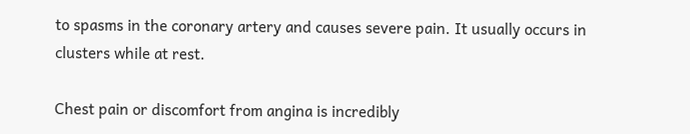to spasms in the coronary artery and causes severe pain. It usually occurs in clusters while at rest.

Chest pain or discomfort from angina is incredibly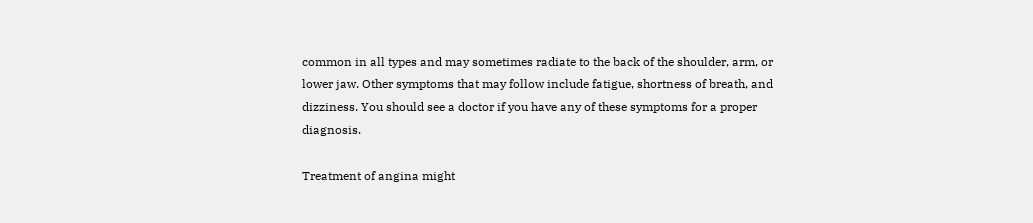common in all types and may sometimes radiate to the back of the shoulder, arm, or lower jaw. Other symptoms that may follow include fatigue, shortness of breath, and dizziness. You should see a doctor if you have any of these symptoms for a proper diagnosis.

Treatment of angina might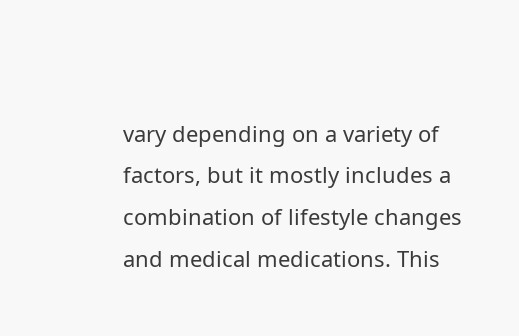vary depending on a variety of factors, but it mostly includes a combination of lifestyle changes and medical medications. This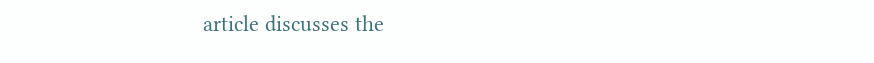article discusses the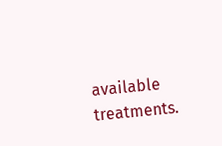available treatments.